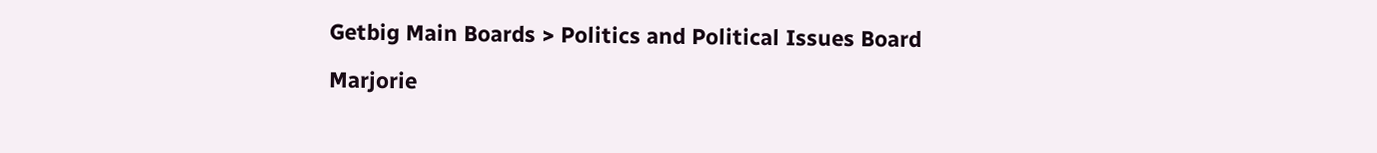Getbig Main Boards > Politics and Political Issues Board

Marjorie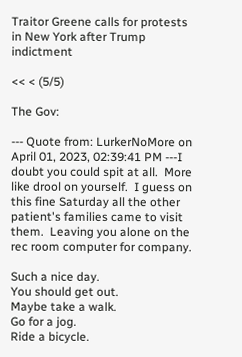Traitor Greene calls for protests in New York after Trump indictment

<< < (5/5)

The Gov:

--- Quote from: LurkerNoMore on April 01, 2023, 02:39:41 PM ---I doubt you could spit at all.  More like drool on yourself.  I guess on this fine Saturday all the other patient's families came to visit them.  Leaving you alone on the rec room computer for company.

Such a nice day.
You should get out.
Maybe take a walk.
Go for a jog.
Ride a bicycle.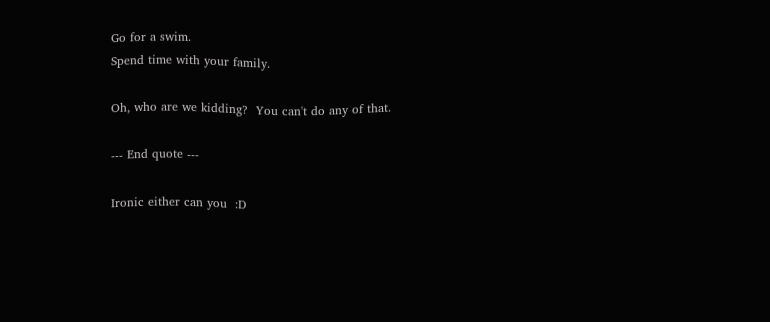Go for a swim.
Spend time with your family.

Oh, who are we kidding?  You can't do any of that.

--- End quote ---

Ironic either can you  :D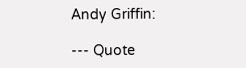Andy Griffin:

--- Quote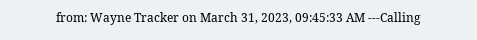from: Wayne Tracker on March 31, 2023, 09:45:33 AM ---Calling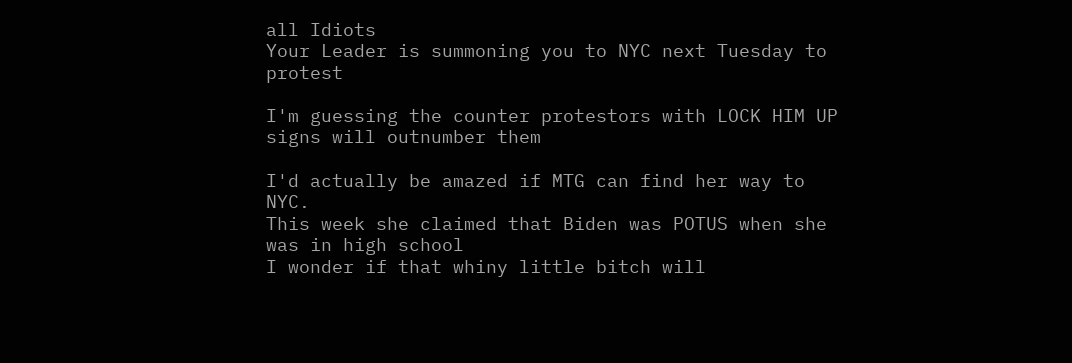all Idiots
Your Leader is summoning you to NYC next Tuesday to protest

I'm guessing the counter protestors with LOCK HIM UP signs will outnumber them

I'd actually be amazed if MTG can find her way to NYC.
This week she claimed that Biden was POTUS when she was in high school
I wonder if that whiny little bitch will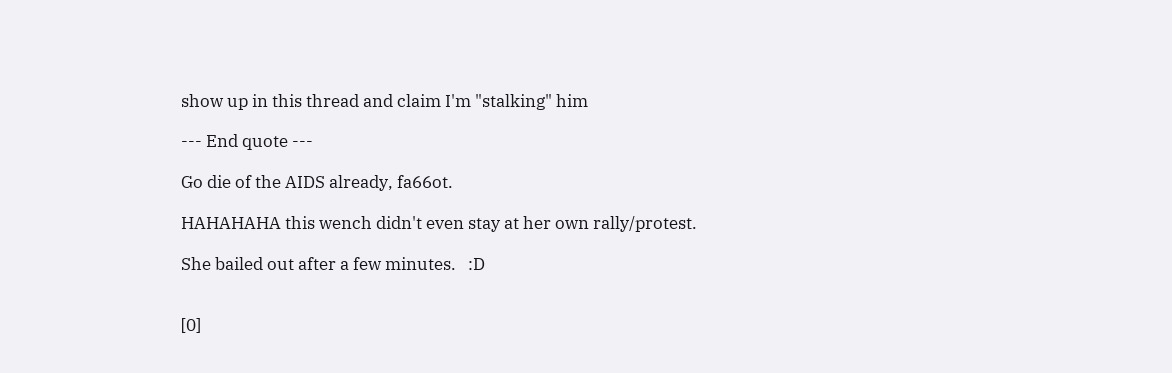show up in this thread and claim I'm "stalking" him

--- End quote ---

Go die of the AIDS already, fa66ot.

HAHAHAHA this wench didn't even stay at her own rally/protest.

She bailed out after a few minutes.   :D


[0]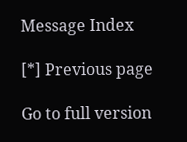Message Index

[*] Previous page

Go to full version